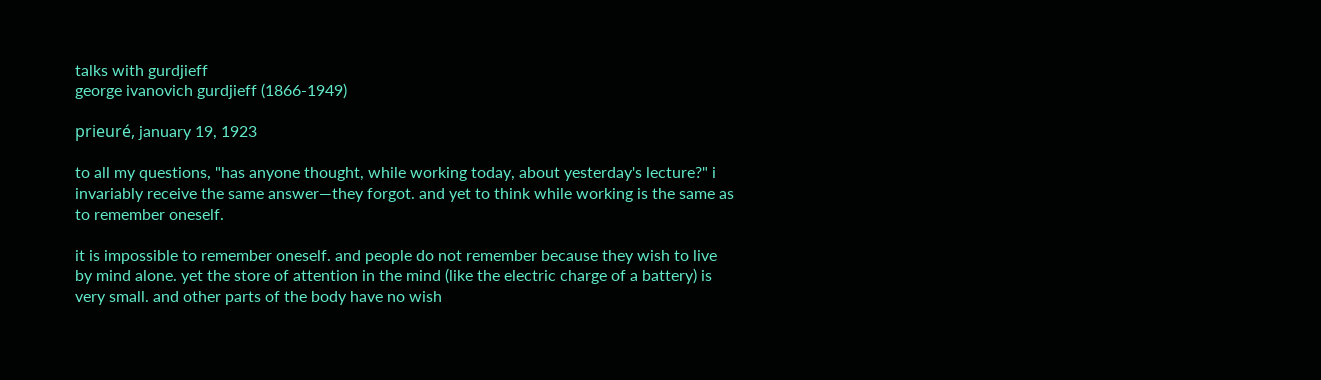talks with gurdjieff
george ivanovich gurdjieff (1866-1949)

prieuré, january 19, 1923

to all my questions, "has anyone thought, while working today, about yesterday's lecture?" i invariably receive the same answer—they forgot. and yet to think while working is the same as to remember oneself.

it is impossible to remember oneself. and people do not remember because they wish to live by mind alone. yet the store of attention in the mind (like the electric charge of a battery) is very small. and other parts of the body have no wish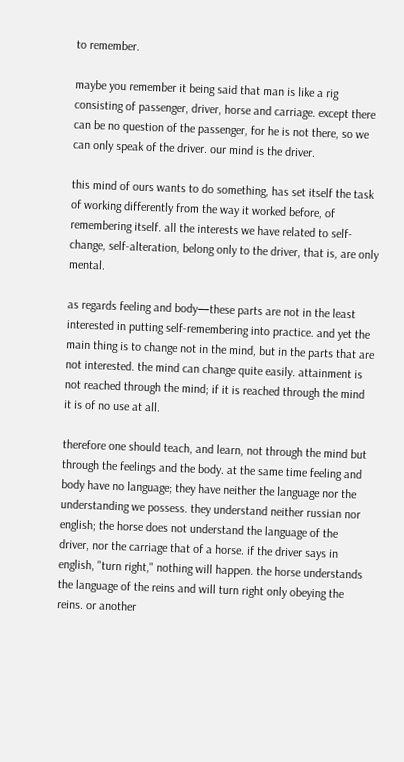to remember.

maybe you remember it being said that man is like a rig consisting of passenger, driver, horse and carriage. except there can be no question of the passenger, for he is not there, so we can only speak of the driver. our mind is the driver.

this mind of ours wants to do something, has set itself the task of working differently from the way it worked before, of remembering itself. all the interests we have related to self-change, self-alteration, belong only to the driver, that is, are only mental.

as regards feeling and body—these parts are not in the least interested in putting self-remembering into practice. and yet the main thing is to change not in the mind, but in the parts that are not interested. the mind can change quite easily. attainment is not reached through the mind; if it is reached through the mind it is of no use at all.

therefore one should teach, and learn, not through the mind but through the feelings and the body. at the same time feeling and body have no language; they have neither the language nor the understanding we possess. they understand neither russian nor english; the horse does not understand the language of the driver, nor the carriage that of a horse. if the driver says in english, "turn right," nothing will happen. the horse understands the language of the reins and will turn right only obeying the reins. or another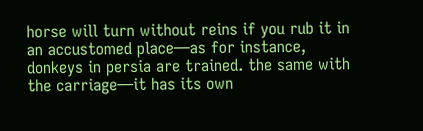horse will turn without reins if you rub it in an accustomed place—as for instance, donkeys in persia are trained. the same with the carriage—it has its own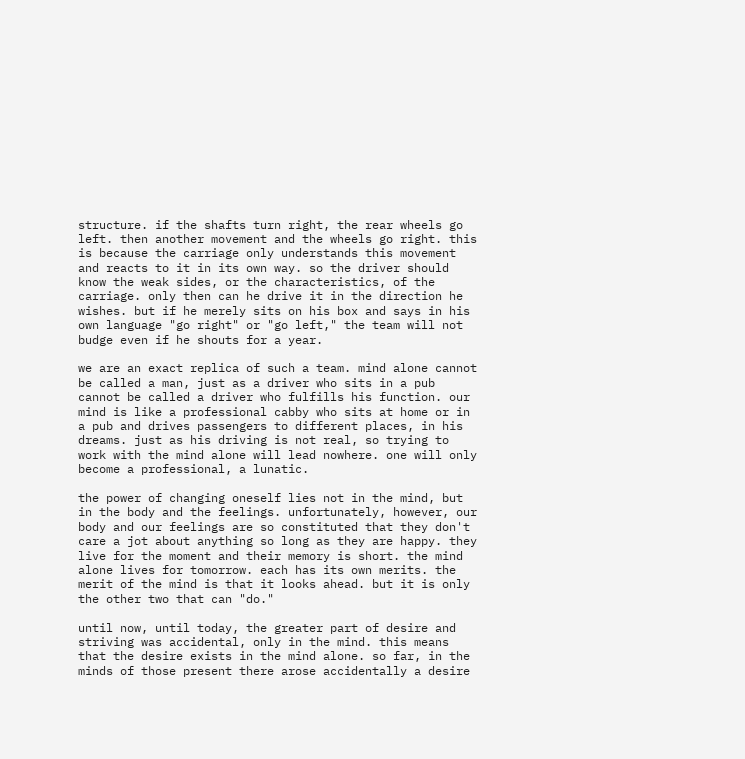structure. if the shafts turn right, the rear wheels go left. then another movement and the wheels go right. this is because the carriage only understands this movement and reacts to it in its own way. so the driver should know the weak sides, or the characteristics, of the carriage. only then can he drive it in the direction he wishes. but if he merely sits on his box and says in his own language "go right" or "go left," the team will not budge even if he shouts for a year.

we are an exact replica of such a team. mind alone cannot be called a man, just as a driver who sits in a pub cannot be called a driver who fulfills his function. our mind is like a professional cabby who sits at home or in a pub and drives passengers to different places, in his dreams. just as his driving is not real, so trying to work with the mind alone will lead nowhere. one will only become a professional, a lunatic.

the power of changing oneself lies not in the mind, but in the body and the feelings. unfortunately, however, our body and our feelings are so constituted that they don't care a jot about anything so long as they are happy. they live for the moment and their memory is short. the mind alone lives for tomorrow. each has its own merits. the merit of the mind is that it looks ahead. but it is only the other two that can "do."

until now, until today, the greater part of desire and striving was accidental, only in the mind. this means that the desire exists in the mind alone. so far, in the minds of those present there arose accidentally a desire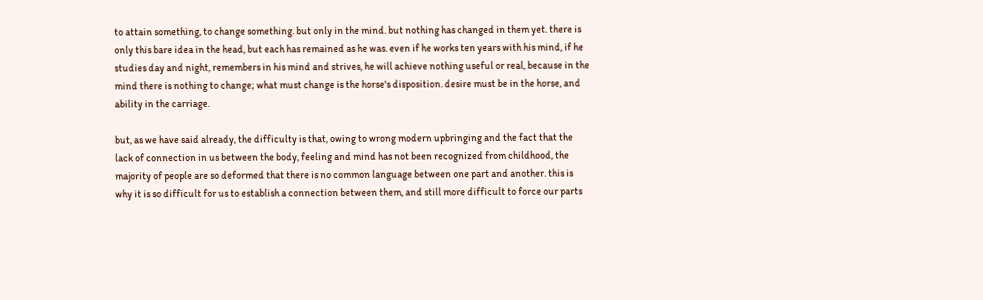to attain something, to change something. but only in the mind. but nothing has changed in them yet. there is only this bare idea in the head, but each has remained as he was. even if he works ten years with his mind, if he studies day and night, remembers in his mind and strives, he will achieve nothing useful or real, because in the mind there is nothing to change; what must change is the horse's disposition. desire must be in the horse, and ability in the carriage.

but, as we have said already, the difficulty is that, owing to wrong modern upbringing and the fact that the lack of connection in us between the body, feeling and mind has not been recognized from childhood, the majority of people are so deformed that there is no common language between one part and another. this is why it is so difficult for us to establish a connection between them, and still more difficult to force our parts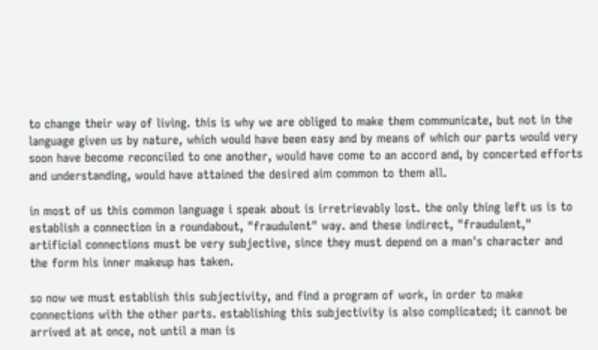to change their way of living. this is why we are obliged to make them communicate, but not in the language given us by nature, which would have been easy and by means of which our parts would very soon have become reconciled to one another, would have come to an accord and, by concerted efforts and understanding, would have attained the desired aim common to them all.

in most of us this common language i speak about is irretrievably lost. the only thing left us is to establish a connection in a roundabout, "fraudulent" way. and these indirect, "fraudulent," artificial connections must be very subjective, since they must depend on a man's character and the form his inner makeup has taken.

so now we must establish this subjectivity, and find a program of work, in order to make connections with the other parts. establishing this subjectivity is also complicated; it cannot be arrived at at once, not until a man is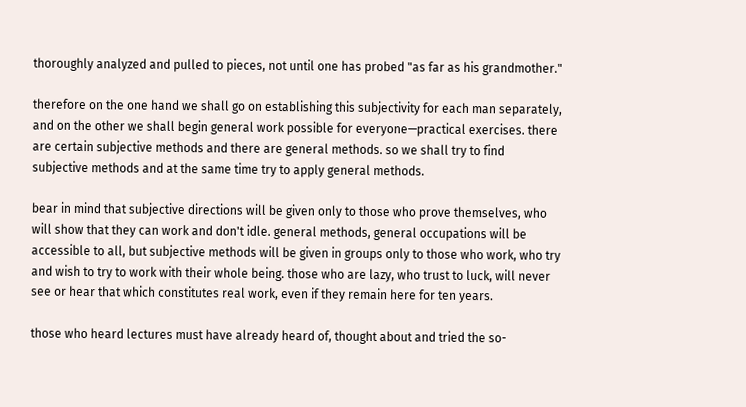thoroughly analyzed and pulled to pieces, not until one has probed "as far as his grandmother."

therefore on the one hand we shall go on establishing this subjectivity for each man separately, and on the other we shall begin general work possible for everyone—practical exercises. there are certain subjective methods and there are general methods. so we shall try to find subjective methods and at the same time try to apply general methods.

bear in mind that subjective directions will be given only to those who prove themselves, who will show that they can work and don't idle. general methods, general occupations will be accessible to all, but subjective methods will be given in groups only to those who work, who try and wish to try to work with their whole being. those who are lazy, who trust to luck, will never see or hear that which constitutes real work, even if they remain here for ten years.

those who heard lectures must have already heard of, thought about and tried the so-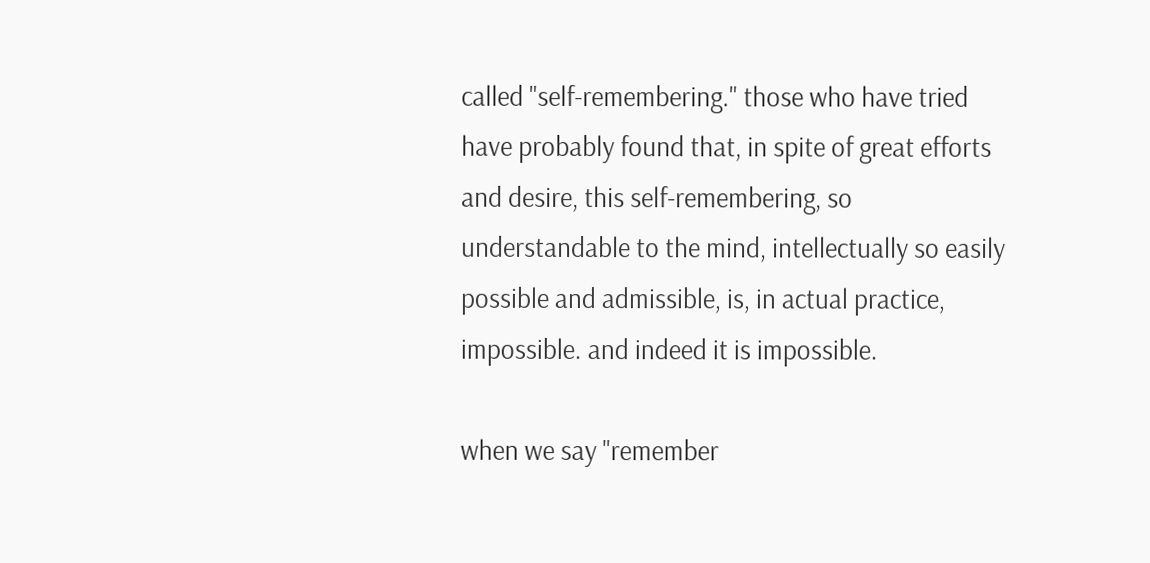called "self-remembering." those who have tried have probably found that, in spite of great efforts and desire, this self-remembering, so understandable to the mind, intellectually so easily possible and admissible, is, in actual practice, impossible. and indeed it is impossible.

when we say "remember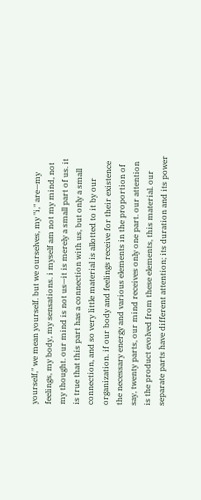yourself," we mean yourself. but we ourselves, my "i," are—my feelings, my body, my sensations. i myself am not my mind, not my thought. our mind is not us—it is merely a small part of us. it is true that this part has a connection with us, but only a small connection, and so very little material is allotted to it by our organization. if our body and feelings receive for their existence the necessary energy and various elements in the proportion of say, twenty parts, our mind receives only one part. our attention is the product evolved from these elements, this material. our separate parts have different attention; its duration and its power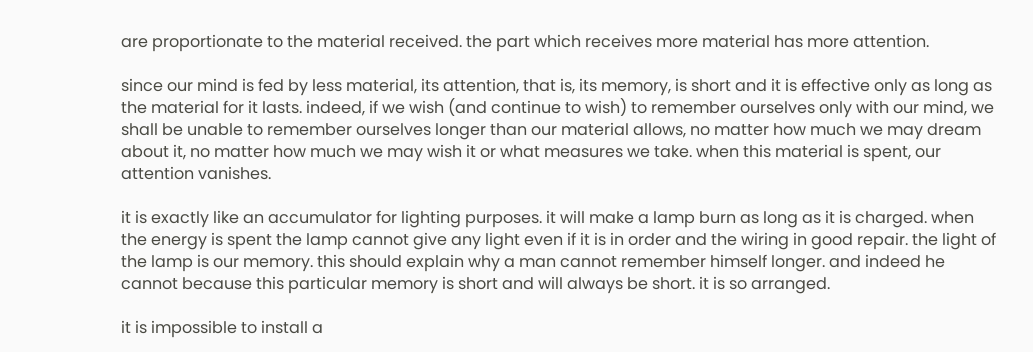are proportionate to the material received. the part which receives more material has more attention.

since our mind is fed by less material, its attention, that is, its memory, is short and it is effective only as long as the material for it lasts. indeed, if we wish (and continue to wish) to remember ourselves only with our mind, we shall be unable to remember ourselves longer than our material allows, no matter how much we may dream about it, no matter how much we may wish it or what measures we take. when this material is spent, our attention vanishes.

it is exactly like an accumulator for lighting purposes. it will make a lamp burn as long as it is charged. when the energy is spent the lamp cannot give any light even if it is in order and the wiring in good repair. the light of the lamp is our memory. this should explain why a man cannot remember himself longer. and indeed he cannot because this particular memory is short and will always be short. it is so arranged.

it is impossible to install a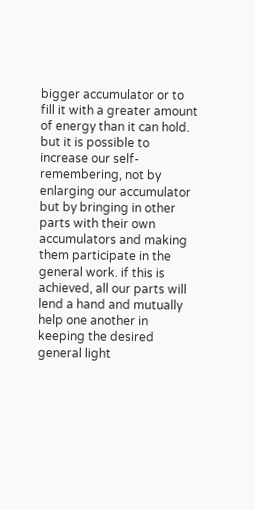bigger accumulator or to fill it with a greater amount of energy than it can hold. but it is possible to increase our self-remembering, not by enlarging our accumulator but by bringing in other parts with their own accumulators and making them participate in the general work. if this is achieved, all our parts will lend a hand and mutually help one another in keeping the desired general light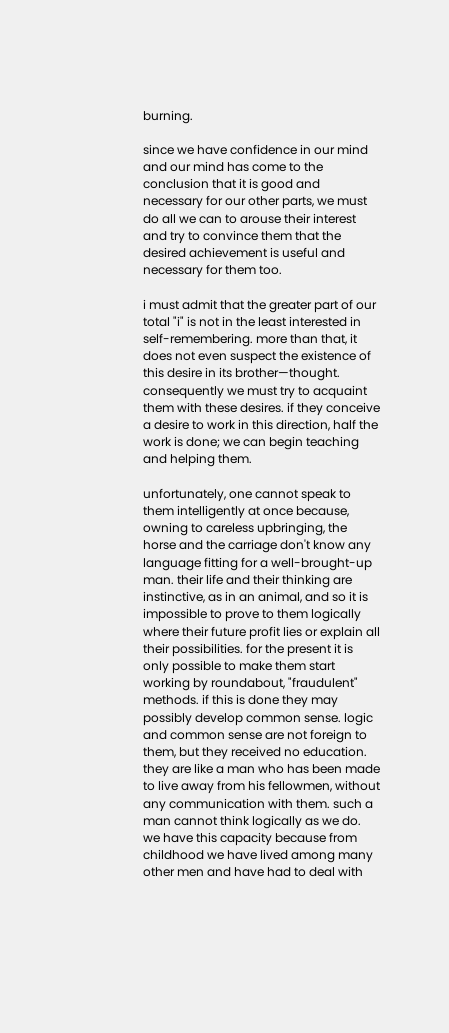burning.

since we have confidence in our mind and our mind has come to the conclusion that it is good and necessary for our other parts, we must do all we can to arouse their interest and try to convince them that the desired achievement is useful and necessary for them too.

i must admit that the greater part of our total "i" is not in the least interested in self-remembering. more than that, it does not even suspect the existence of this desire in its brother—thought. consequently we must try to acquaint them with these desires. if they conceive a desire to work in this direction, half the work is done; we can begin teaching and helping them.

unfortunately, one cannot speak to them intelligently at once because, owning to careless upbringing, the horse and the carriage don't know any language fitting for a well-brought-up man. their life and their thinking are instinctive, as in an animal, and so it is impossible to prove to them logically where their future profit lies or explain all their possibilities. for the present it is only possible to make them start working by roundabout, "fraudulent" methods. if this is done they may possibly develop common sense. logic and common sense are not foreign to them, but they received no education. they are like a man who has been made to live away from his fellowmen, without any communication with them. such a man cannot think logically as we do. we have this capacity because from childhood we have lived among many other men and have had to deal with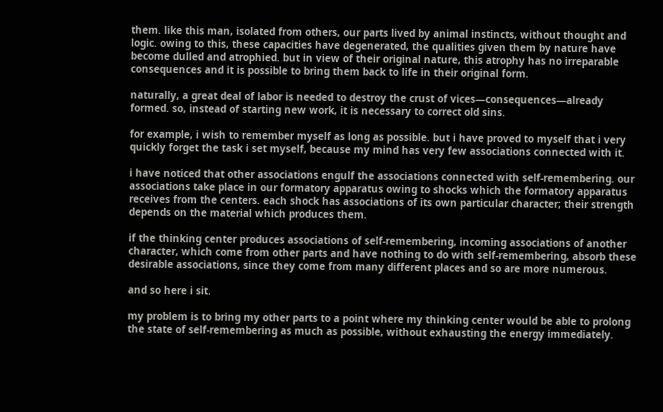them. like this man, isolated from others, our parts lived by animal instincts, without thought and logic. owing to this, these capacities have degenerated, the qualities given them by nature have become dulled and atrophied. but in view of their original nature, this atrophy has no irreparable consequences and it is possible to bring them back to life in their original form.

naturally, a great deal of labor is needed to destroy the crust of vices—consequences—already formed. so, instead of starting new work, it is necessary to correct old sins.

for example, i wish to remember myself as long as possible. but i have proved to myself that i very quickly forget the task i set myself, because my mind has very few associations connected with it.

i have noticed that other associations engulf the associations connected with self-remembering. our associations take place in our formatory apparatus owing to shocks which the formatory apparatus receives from the centers. each shock has associations of its own particular character; their strength depends on the material which produces them.

if the thinking center produces associations of self-remembering, incoming associations of another character, which come from other parts and have nothing to do with self-remembering, absorb these desirable associations, since they come from many different places and so are more numerous.

and so here i sit.

my problem is to bring my other parts to a point where my thinking center would be able to prolong the state of self-remembering as much as possible, without exhausting the energy immediately.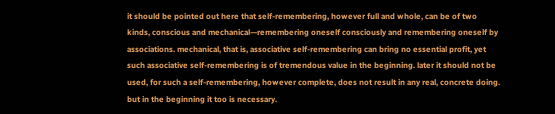it should be pointed out here that self-remembering, however full and whole, can be of two kinds, conscious and mechanical—remembering oneself consciously and remembering oneself by associations. mechanical, that is, associative self-remembering can bring no essential profit, yet such associative self-remembering is of tremendous value in the beginning. later it should not be used, for such a self-remembering, however complete, does not result in any real, concrete doing. but in the beginning it too is necessary.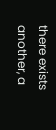there exists another, a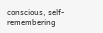conscious, self-remembering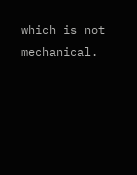which is not mechanical.